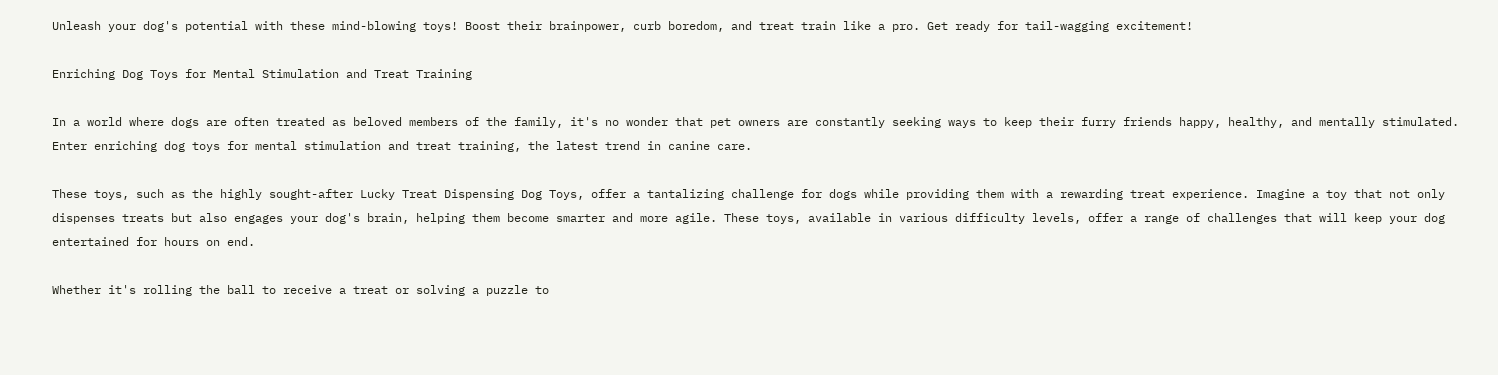Unleash your dog's potential with these mind-blowing toys! Boost their brainpower, curb boredom, and treat train like a pro. Get ready for tail-wagging excitement!

Enriching Dog Toys for Mental Stimulation and Treat Training

In a world where dogs are often treated as beloved members of the family, it's no wonder that pet owners are constantly seeking ways to keep their furry friends happy, healthy, and mentally stimulated. Enter enriching dog toys for mental stimulation and treat training, the latest trend in canine care.

These toys, such as the highly sought-after Lucky Treat Dispensing Dog Toys, offer a tantalizing challenge for dogs while providing them with a rewarding treat experience. Imagine a toy that not only dispenses treats but also engages your dog's brain, helping them become smarter and more agile. These toys, available in various difficulty levels, offer a range of challenges that will keep your dog entertained for hours on end.

Whether it's rolling the ball to receive a treat or solving a puzzle to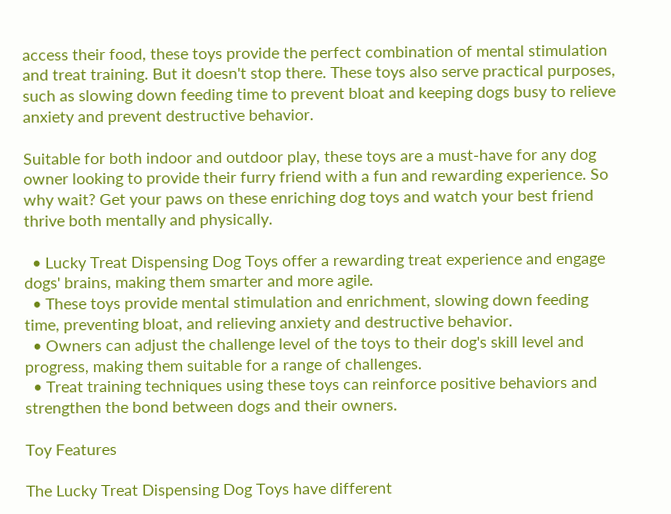access their food, these toys provide the perfect combination of mental stimulation and treat training. But it doesn't stop there. These toys also serve practical purposes, such as slowing down feeding time to prevent bloat and keeping dogs busy to relieve anxiety and prevent destructive behavior.

Suitable for both indoor and outdoor play, these toys are a must-have for any dog owner looking to provide their furry friend with a fun and rewarding experience. So why wait? Get your paws on these enriching dog toys and watch your best friend thrive both mentally and physically.

  • Lucky Treat Dispensing Dog Toys offer a rewarding treat experience and engage dogs' brains, making them smarter and more agile.
  • These toys provide mental stimulation and enrichment, slowing down feeding time, preventing bloat, and relieving anxiety and destructive behavior.
  • Owners can adjust the challenge level of the toys to their dog's skill level and progress, making them suitable for a range of challenges.
  • Treat training techniques using these toys can reinforce positive behaviors and strengthen the bond between dogs and their owners.

Toy Features

The Lucky Treat Dispensing Dog Toys have different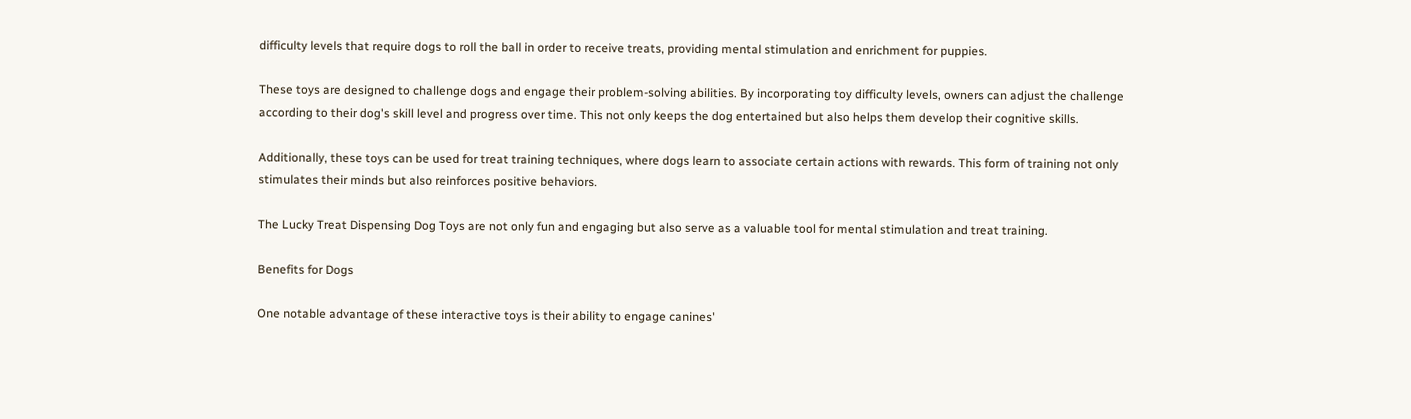difficulty levels that require dogs to roll the ball in order to receive treats, providing mental stimulation and enrichment for puppies.

These toys are designed to challenge dogs and engage their problem-solving abilities. By incorporating toy difficulty levels, owners can adjust the challenge according to their dog's skill level and progress over time. This not only keeps the dog entertained but also helps them develop their cognitive skills.

Additionally, these toys can be used for treat training techniques, where dogs learn to associate certain actions with rewards. This form of training not only stimulates their minds but also reinforces positive behaviors.

The Lucky Treat Dispensing Dog Toys are not only fun and engaging but also serve as a valuable tool for mental stimulation and treat training.

Benefits for Dogs

One notable advantage of these interactive toys is their ability to engage canines'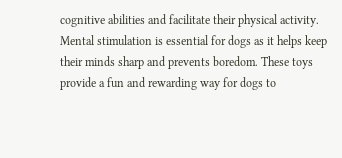cognitive abilities and facilitate their physical activity. Mental stimulation is essential for dogs as it helps keep their minds sharp and prevents boredom. These toys provide a fun and rewarding way for dogs to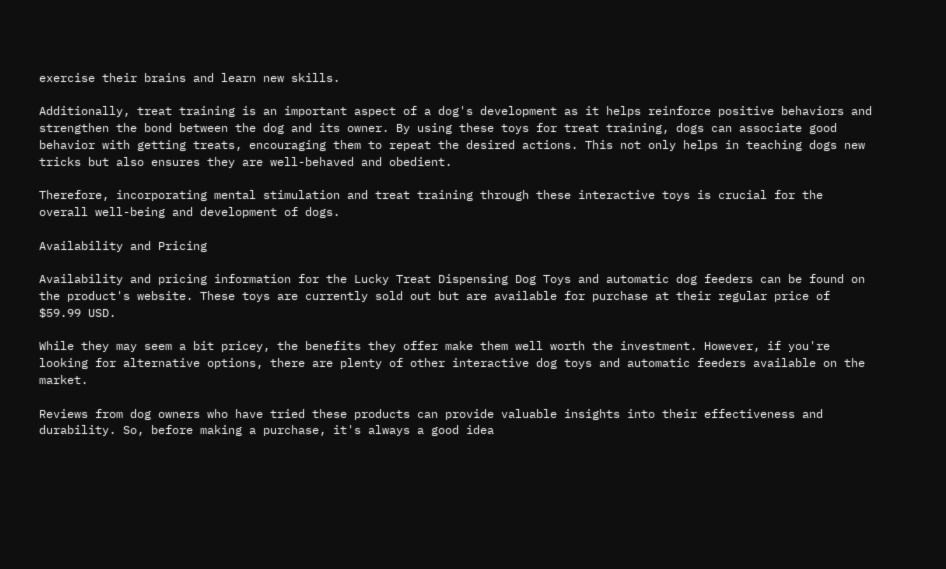exercise their brains and learn new skills.

Additionally, treat training is an important aspect of a dog's development as it helps reinforce positive behaviors and strengthen the bond between the dog and its owner. By using these toys for treat training, dogs can associate good behavior with getting treats, encouraging them to repeat the desired actions. This not only helps in teaching dogs new tricks but also ensures they are well-behaved and obedient.

Therefore, incorporating mental stimulation and treat training through these interactive toys is crucial for the overall well-being and development of dogs.

Availability and Pricing

Availability and pricing information for the Lucky Treat Dispensing Dog Toys and automatic dog feeders can be found on the product's website. These toys are currently sold out but are available for purchase at their regular price of $59.99 USD.

While they may seem a bit pricey, the benefits they offer make them well worth the investment. However, if you're looking for alternative options, there are plenty of other interactive dog toys and automatic feeders available on the market.

Reviews from dog owners who have tried these products can provide valuable insights into their effectiveness and durability. So, before making a purchase, it's always a good idea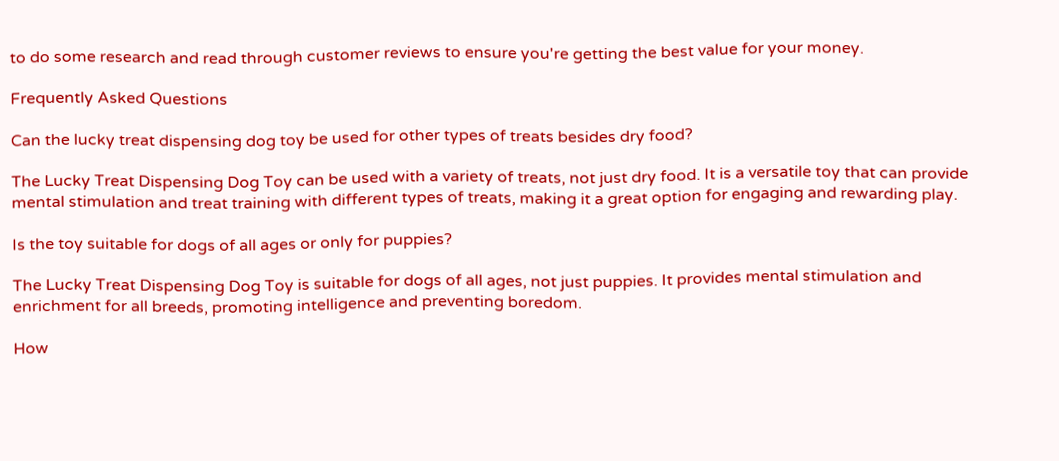to do some research and read through customer reviews to ensure you're getting the best value for your money.

Frequently Asked Questions

Can the lucky treat dispensing dog toy be used for other types of treats besides dry food?

The Lucky Treat Dispensing Dog Toy can be used with a variety of treats, not just dry food. It is a versatile toy that can provide mental stimulation and treat training with different types of treats, making it a great option for engaging and rewarding play.

Is the toy suitable for dogs of all ages or only for puppies?

The Lucky Treat Dispensing Dog Toy is suitable for dogs of all ages, not just puppies. It provides mental stimulation and enrichment for all breeds, promoting intelligence and preventing boredom.

How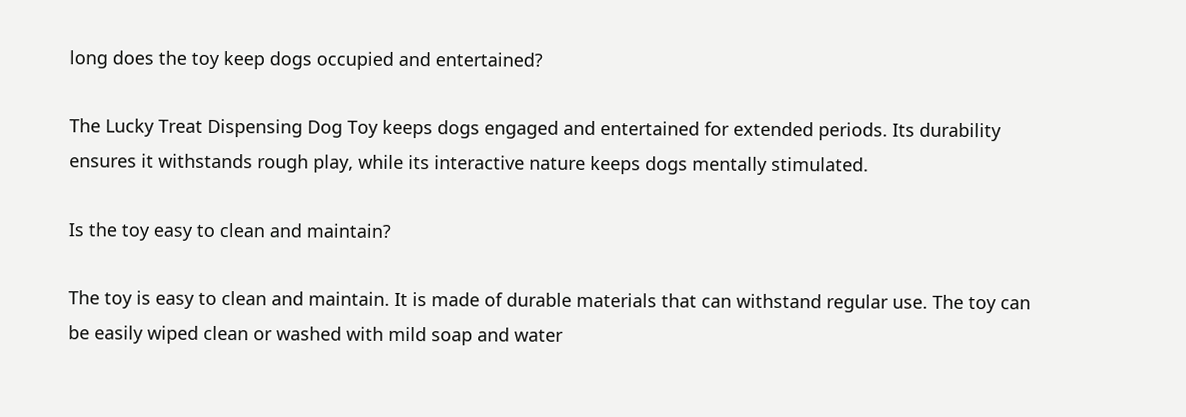long does the toy keep dogs occupied and entertained?

The Lucky Treat Dispensing Dog Toy keeps dogs engaged and entertained for extended periods. Its durability ensures it withstands rough play, while its interactive nature keeps dogs mentally stimulated.

Is the toy easy to clean and maintain?

The toy is easy to clean and maintain. It is made of durable materials that can withstand regular use. The toy can be easily wiped clean or washed with mild soap and water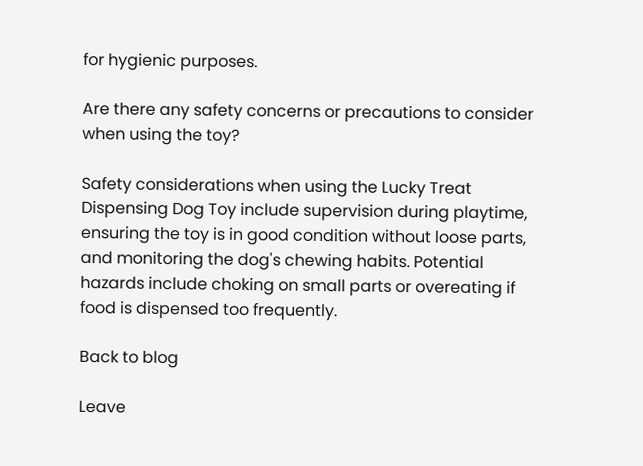for hygienic purposes.

Are there any safety concerns or precautions to consider when using the toy?

Safety considerations when using the Lucky Treat Dispensing Dog Toy include supervision during playtime, ensuring the toy is in good condition without loose parts, and monitoring the dog's chewing habits. Potential hazards include choking on small parts or overeating if food is dispensed too frequently.

Back to blog

Leave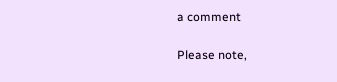a comment

Please note,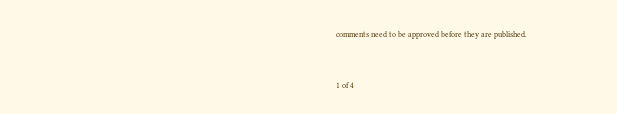comments need to be approved before they are published.


1 of 4